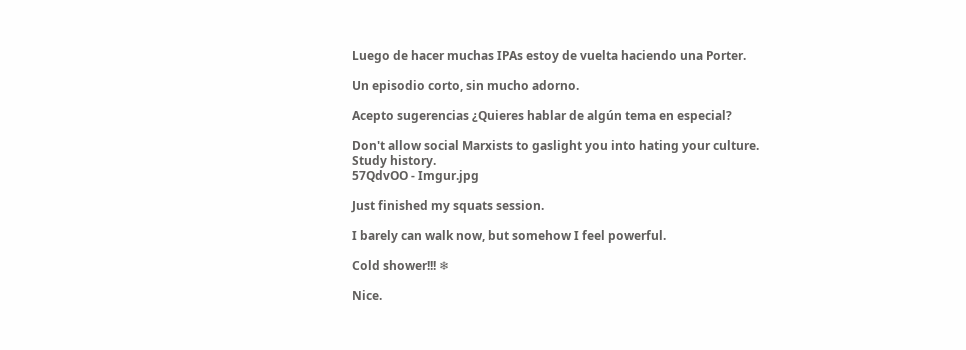Luego de hacer muchas IPAs estoy de vuelta haciendo una Porter.

Un episodio corto, sin mucho adorno.

Acepto sugerencias ¿Quieres hablar de algún tema en especial?

Don't allow social Marxists to gaslight you into hating your culture.
Study history.
57QdvOO - Imgur.jpg

Just finished my squats session.

I barely can walk now, but somehow I feel powerful.

Cold shower!!! ❄

Nice.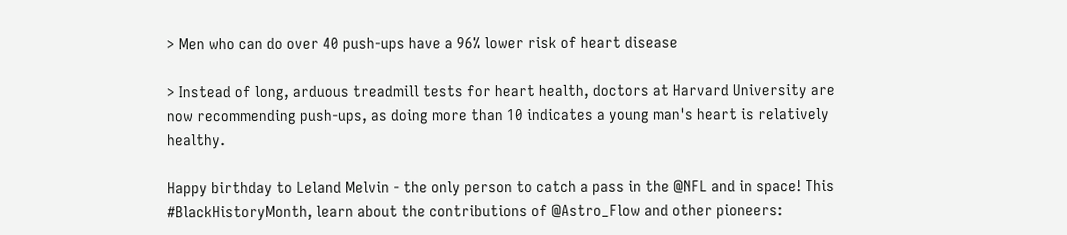> Men who can do over 40 push-ups have a 96% lower risk of heart disease

> Instead of long, arduous treadmill tests for heart health, doctors at Harvard University are now recommending push-ups, as doing more than 10 indicates a young man's heart is relatively healthy.

Happy birthday to Leland Melvin - the only person to catch a pass in the @NFL and in space! This #BlackHistoryMonth, learn about the contributions of @Astro_Flow and other pioneers: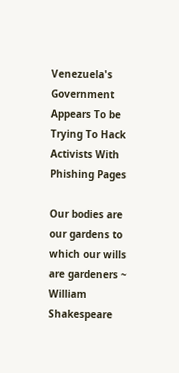Venezuela's Government Appears To be Trying To Hack Activists With Phishing Pages

Our bodies are our gardens to which our wills are gardeners ~ William Shakespeare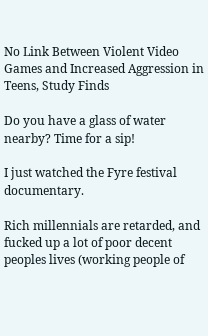No Link Between Violent Video Games and Increased Aggression in Teens, Study Finds

Do you have a glass of water nearby? Time for a sip!

I just watched the Fyre festival documentary.

Rich millennials are retarded, and fucked up a lot of poor decent peoples lives (working people of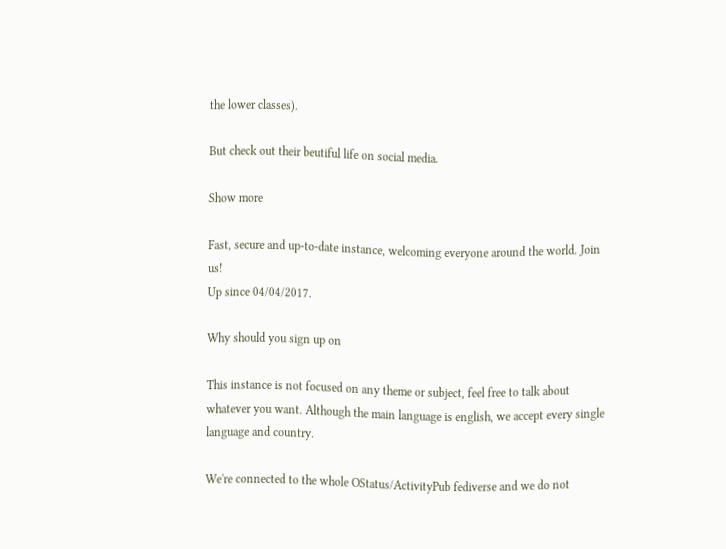the lower classes).

But check out their beutiful life on social media.

Show more

Fast, secure and up-to-date instance, welcoming everyone around the world. Join us!
Up since 04/04/2017.

Why should you sign up on

This instance is not focused on any theme or subject, feel free to talk about whatever you want. Although the main language is english, we accept every single language and country.

We're connected to the whole OStatus/ActivityPub fediverse and we do not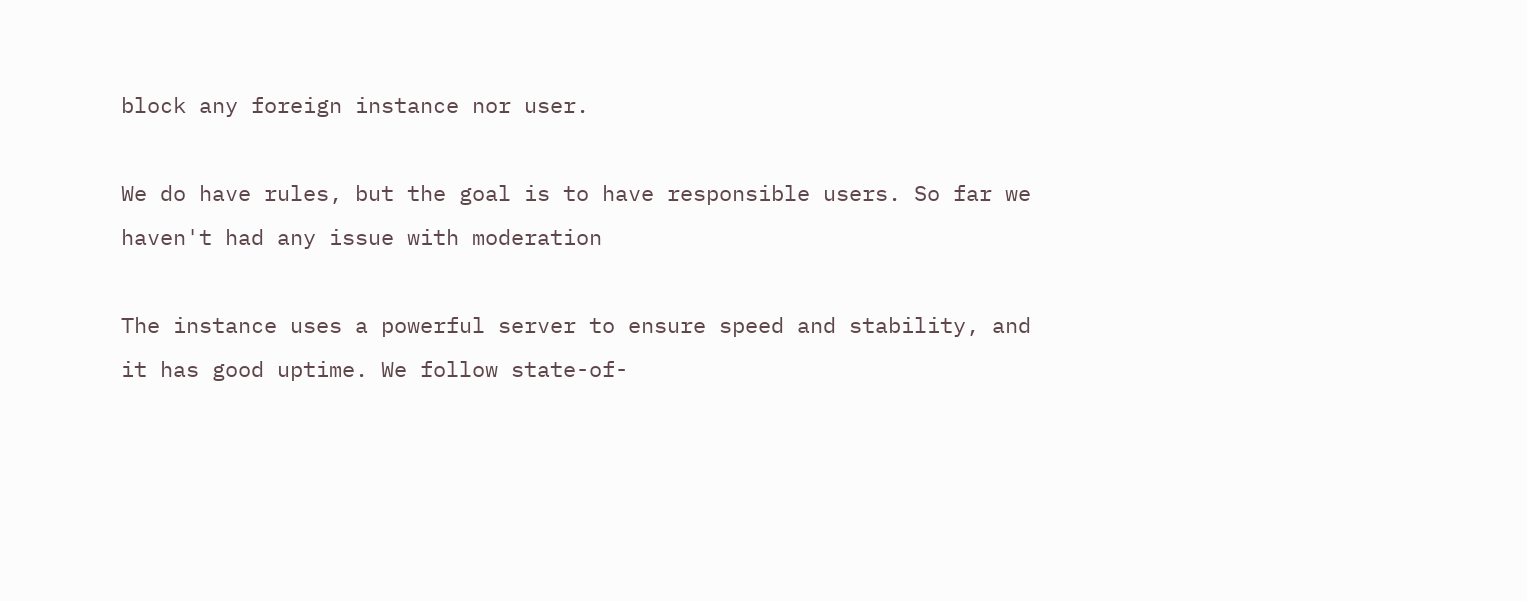block any foreign instance nor user.

We do have rules, but the goal is to have responsible users. So far we haven't had any issue with moderation

The instance uses a powerful server to ensure speed and stability, and it has good uptime. We follow state-of-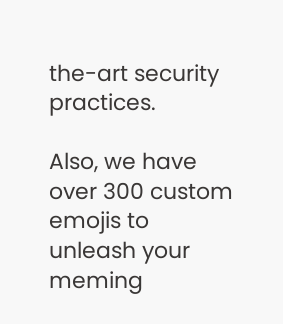the-art security practices.

Also, we have over 300 custom emojis to unleash your meming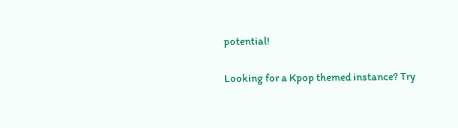potential!

Looking for a Kpop themed instance? Try